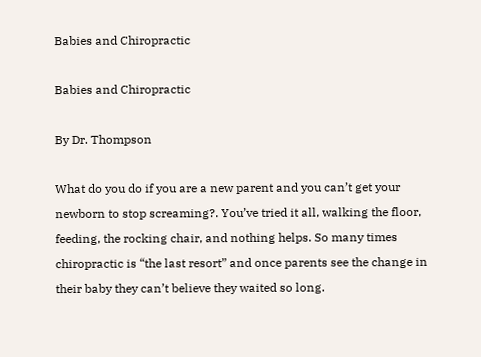Babies and Chiropractic

Babies and Chiropractic

By Dr. Thompson

What do you do if you are a new parent and you can’t get your newborn to stop screaming?. You’ve tried it all, walking the floor, feeding, the rocking chair, and nothing helps. So many times chiropractic is “the last resort” and once parents see the change in their baby they can’t believe they waited so long.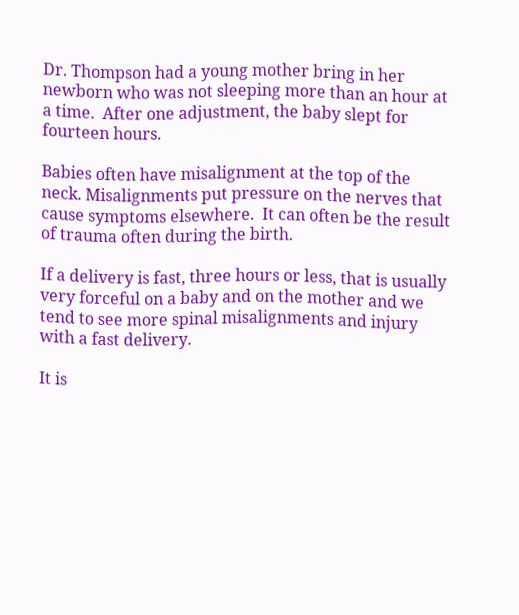Dr. Thompson had a young mother bring in her newborn who was not sleeping more than an hour at a time.  After one adjustment, the baby slept for fourteen hours.

Babies often have misalignment at the top of the neck. Misalignments put pressure on the nerves that cause symptoms elsewhere.  It can often be the result of trauma often during the birth.

If a delivery is fast, three hours or less, that is usually very forceful on a baby and on the mother and we tend to see more spinal misalignments and injury with a fast delivery.

It is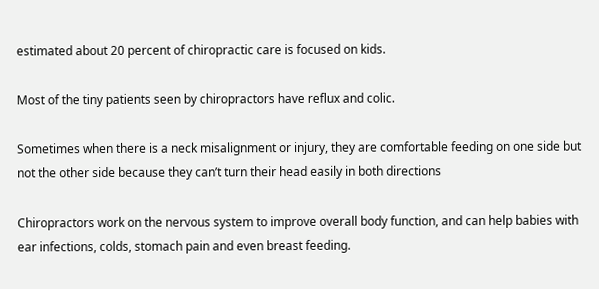estimated about 20 percent of chiropractic care is focused on kids.

Most of the tiny patients seen by chiropractors have reflux and colic.

Sometimes when there is a neck misalignment or injury, they are comfortable feeding on one side but not the other side because they can’t turn their head easily in both directions

Chiropractors work on the nervous system to improve overall body function, and can help babies with ear infections, colds, stomach pain and even breast feeding.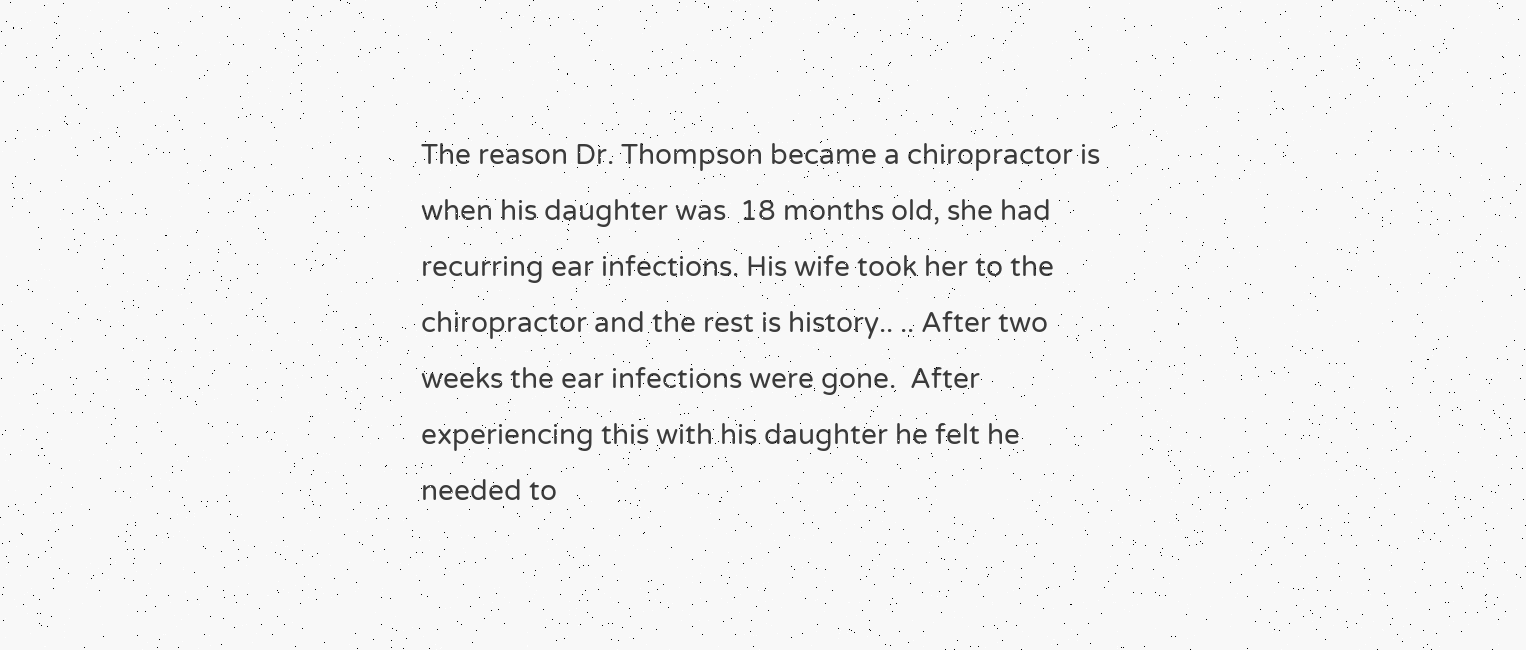The reason Dr. Thompson became a chiropractor is when his daughter was  18 months old, she had recurring ear infections. His wife took her to the chiropractor and the rest is history.. .. After two weeks the ear infections were gone.  After experiencing this with his daughter he felt he needed to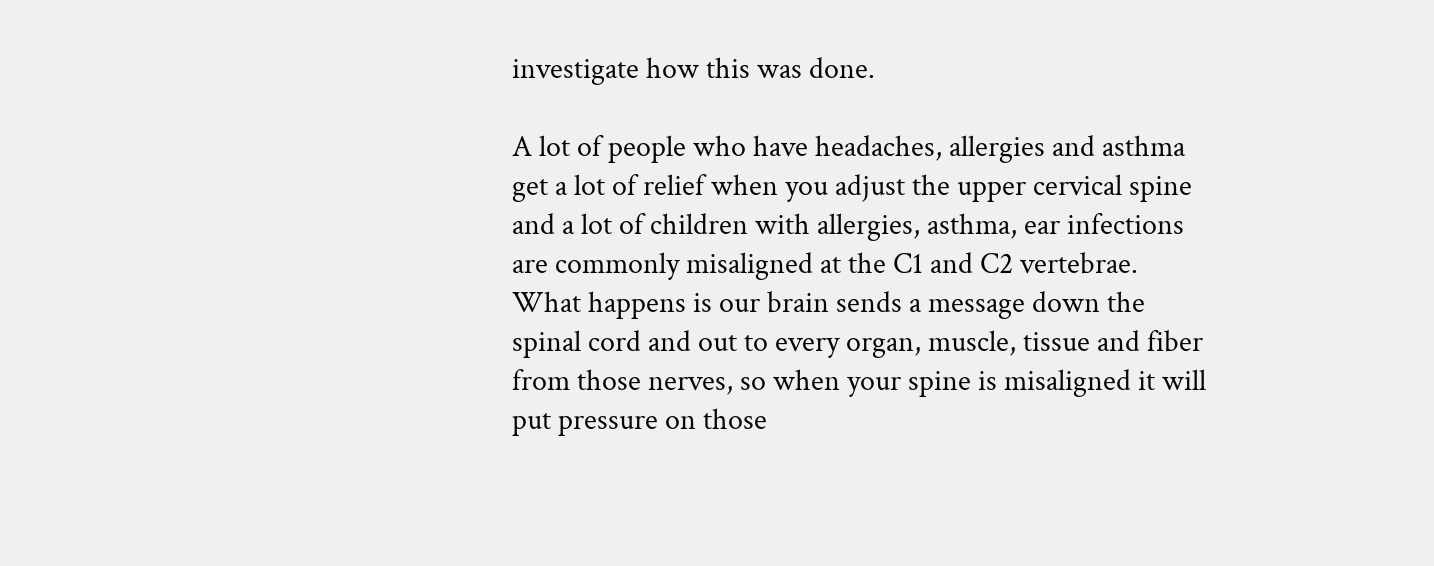investigate how this was done.

A lot of people who have headaches, allergies and asthma get a lot of relief when you adjust the upper cervical spine and a lot of children with allergies, asthma, ear infections are commonly misaligned at the C1 and C2 vertebrae.  What happens is our brain sends a message down the spinal cord and out to every organ, muscle, tissue and fiber from those nerves, so when your spine is misaligned it will put pressure on those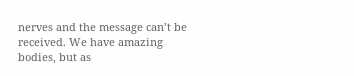nerves and the message can’t be received. We have amazing bodies, but as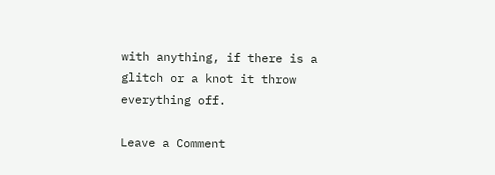with anything, if there is a glitch or a knot it throw everything off.

Leave a Comment